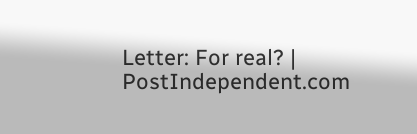Letter: For real? | PostIndependent.com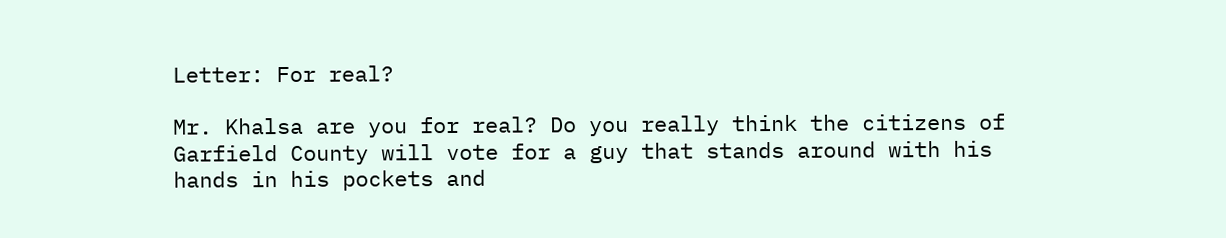Letter: For real?

Mr. Khalsa are you for real? Do you really think the citizens of Garfield County will vote for a guy that stands around with his hands in his pockets and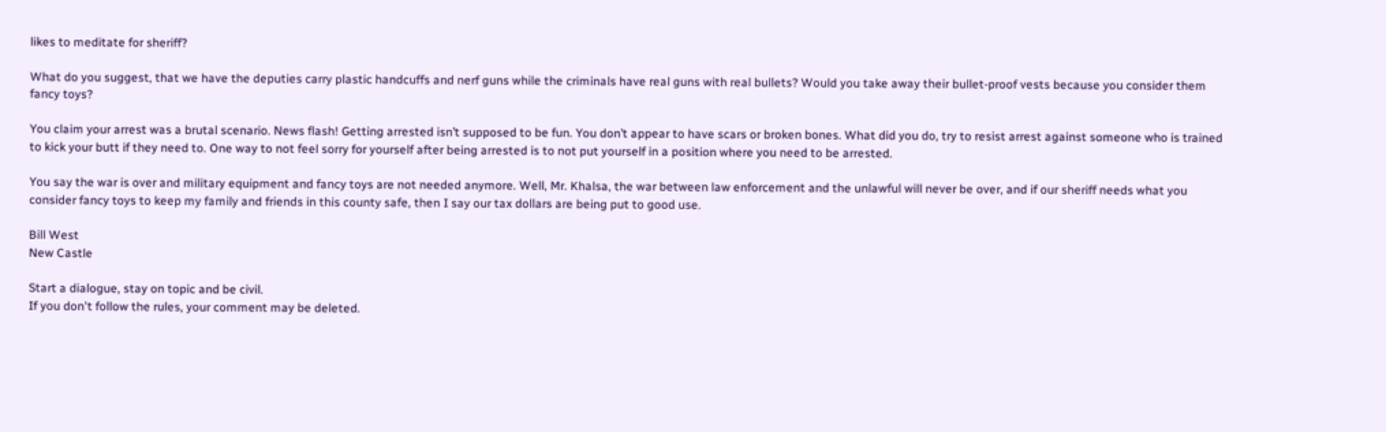likes to meditate for sheriff?

What do you suggest, that we have the deputies carry plastic handcuffs and nerf guns while the criminals have real guns with real bullets? Would you take away their bullet-proof vests because you consider them fancy toys?

You claim your arrest was a brutal scenario. News flash! Getting arrested isn’t supposed to be fun. You don’t appear to have scars or broken bones. What did you do, try to resist arrest against someone who is trained to kick your butt if they need to. One way to not feel sorry for yourself after being arrested is to not put yourself in a position where you need to be arrested.

You say the war is over and military equipment and fancy toys are not needed anymore. Well, Mr. Khalsa, the war between law enforcement and the unlawful will never be over, and if our sheriff needs what you consider fancy toys to keep my family and friends in this county safe, then I say our tax dollars are being put to good use.

Bill West
New Castle

Start a dialogue, stay on topic and be civil.
If you don't follow the rules, your comment may be deleted.